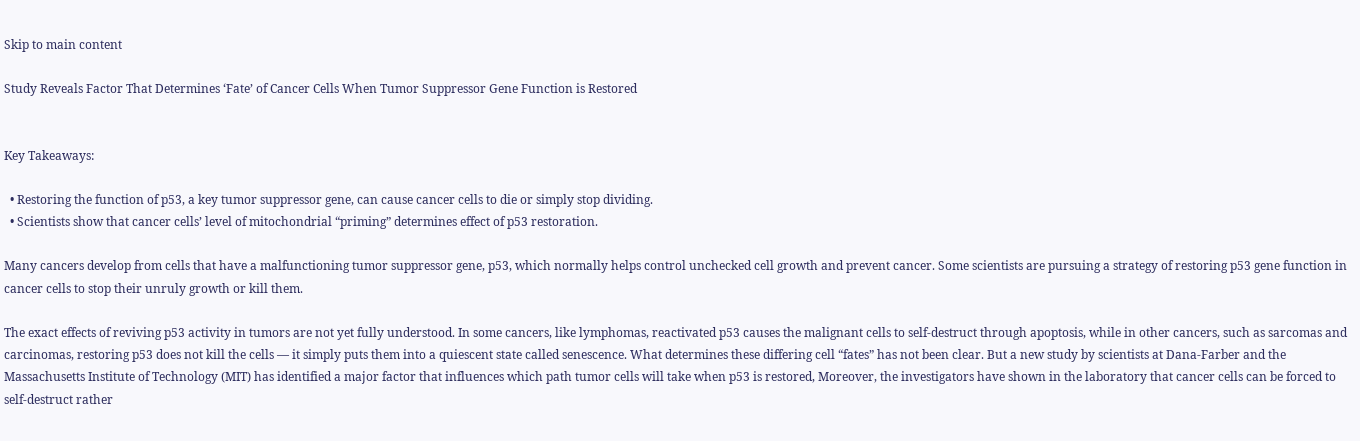Skip to main content

Study Reveals Factor That Determines ‘Fate’ of Cancer Cells When Tumor Suppressor Gene Function is Restored


Key Takeaways:

  • Restoring the function of p53, a key tumor suppressor gene, can cause cancer cells to die or simply stop dividing.
  • Scientists show that cancer cells’ level of mitochondrial “priming” determines effect of p53 restoration.

Many cancers develop from cells that have a malfunctioning tumor suppressor gene, p53, which normally helps control unchecked cell growth and prevent cancer. Some scientists are pursuing a strategy of restoring p53 gene function in cancer cells to stop their unruly growth or kill them.

The exact effects of reviving p53 activity in tumors are not yet fully understood. In some cancers, like lymphomas, reactivated p53 causes the malignant cells to self-destruct through apoptosis, while in other cancers, such as sarcomas and carcinomas, restoring p53 does not kill the cells — it simply puts them into a quiescent state called senescence. What determines these differing cell “fates” has not been clear. But a new study by scientists at Dana-Farber and the Massachusetts Institute of Technology (MIT) has identified a major factor that influences which path tumor cells will take when p53 is restored, Moreover, the investigators have shown in the laboratory that cancer cells can be forced to self-destruct rather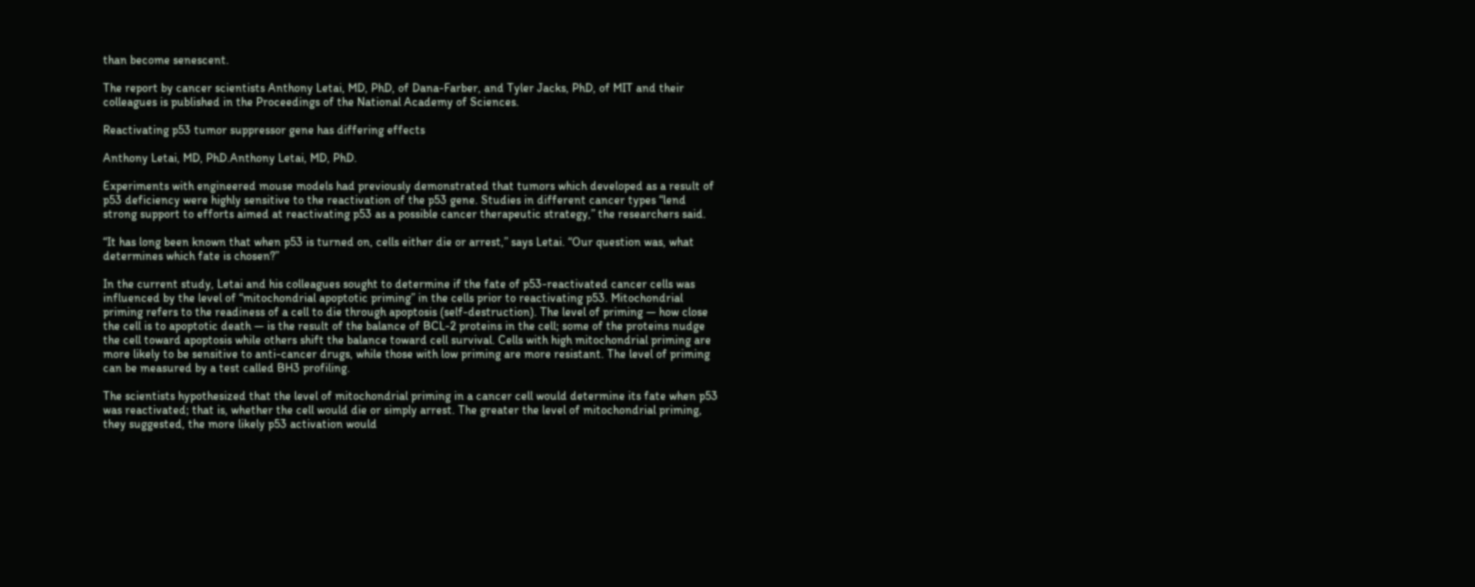than become senescent.

The report by cancer scientists Anthony Letai, MD, PhD, of Dana-Farber, and Tyler Jacks, PhD, of MIT and their colleagues is published in the Proceedings of the National Academy of Sciences.

Reactivating p53 tumor suppressor gene has differing effects

Anthony Letai, MD, PhD.Anthony Letai, MD, PhD.

Experiments with engineered mouse models had previously demonstrated that tumors which developed as a result of p53 deficiency were highly sensitive to the reactivation of the p53 gene. Studies in different cancer types “lend strong support to efforts aimed at reactivating p53 as a possible cancer therapeutic strategy,” the researchers said.

“It has long been known that when p53 is turned on, cells either die or arrest,” says Letai. “Our question was, what determines which fate is chosen?”

In the current study, Letai and his colleagues sought to determine if the fate of p53-reactivated cancer cells was influenced by the level of “mitochondrial apoptotic priming” in the cells prior to reactivating p53. Mitochondrial priming refers to the readiness of a cell to die through apoptosis (self-destruction). The level of priming — how close the cell is to apoptotic death — is the result of the balance of BCL-2 proteins in the cell; some of the proteins nudge the cell toward apoptosis while others shift the balance toward cell survival. Cells with high mitochondrial priming are more likely to be sensitive to anti-cancer drugs, while those with low priming are more resistant. The level of priming can be measured by a test called BH3 profiling.

The scientists hypothesized that the level of mitochondrial priming in a cancer cell would determine its fate when p53 was reactivated; that is, whether the cell would die or simply arrest. The greater the level of mitochondrial priming, they suggested, the more likely p53 activation would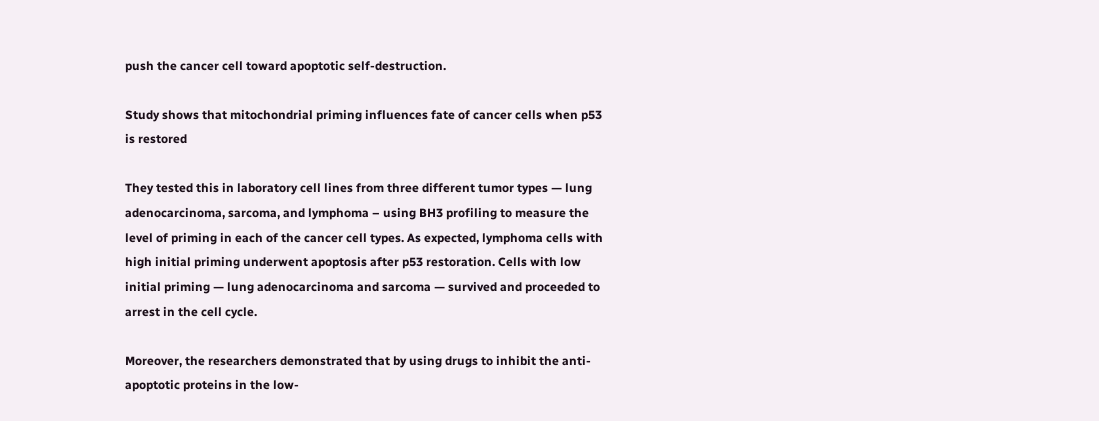push the cancer cell toward apoptotic self-destruction.

Study shows that mitochondrial priming influences fate of cancer cells when p53 is restored

They tested this in laboratory cell lines from three different tumor types — lung adenocarcinoma, sarcoma, and lymphoma – using BH3 profiling to measure the level of priming in each of the cancer cell types. As expected, lymphoma cells with high initial priming underwent apoptosis after p53 restoration. Cells with low initial priming — lung adenocarcinoma and sarcoma — survived and proceeded to arrest in the cell cycle.

Moreover, the researchers demonstrated that by using drugs to inhibit the anti-apoptotic proteins in the low-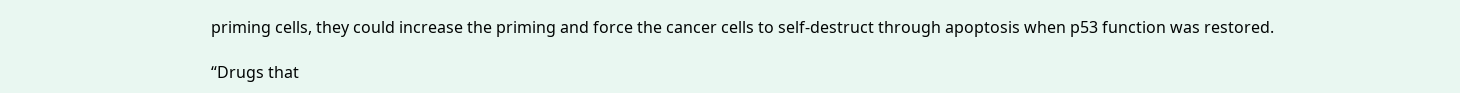priming cells, they could increase the priming and force the cancer cells to self-destruct through apoptosis when p53 function was restored.

“Drugs that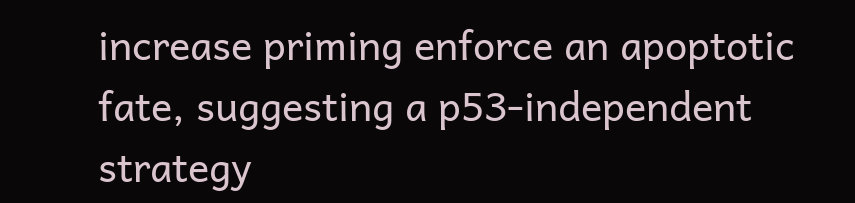increase priming enforce an apoptotic fate, suggesting a p53-independent strategy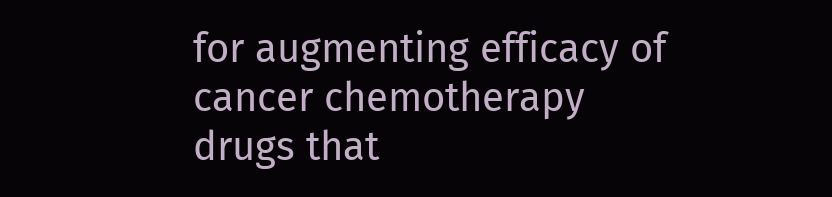for augmenting efficacy of cancer chemotherapy drugs that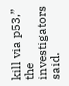kill via p53,” the investigators said.